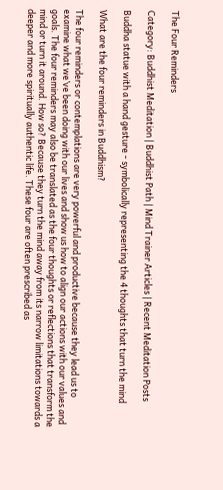The Four Reminders

Category: Buddhist Meditation | Buddhist Path | Mind Trainer Articles | Recent Meditation Posts

Buddha statue with a hand gesture - symbolically representing the 4 thoughts that turn the mind

What are the four reminders in Buddhism?

The four reminders or contemplations are very powerful and productive because they lead us to examine what we’ve been doing with our lives and show us how to align our actions with our values and goals. The four reminders may also be translated as the four thoughts or reflections that transform the mind or turn it around. How so? Because they turn the mind away from its narrow limitations towards a deeper and more spiritually authentic life. These four are often prescribed as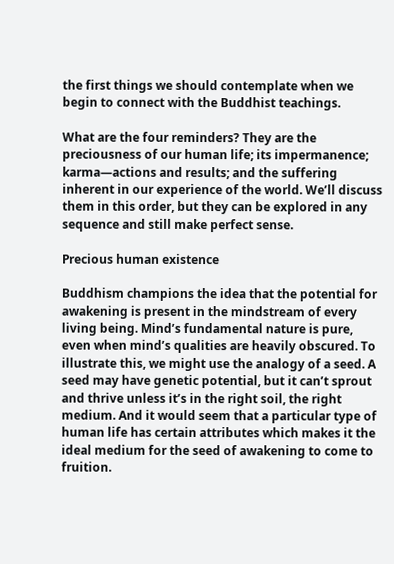the first things we should contemplate when we begin to connect with the Buddhist teachings.

What are the four reminders? They are the preciousness of our human life; its impermanence; karma—actions and results; and the suffering inherent in our experience of the world. We’ll discuss them in this order, but they can be explored in any sequence and still make perfect sense.

Precious human existence

Buddhism champions the idea that the potential for awakening is present in the mindstream of every living being. Mind’s fundamental nature is pure, even when mind’s qualities are heavily obscured. To illustrate this, we might use the analogy of a seed. A seed may have genetic potential, but it can’t sprout and thrive unless it’s in the right soil, the right medium. And it would seem that a particular type of human life has certain attributes which makes it the ideal medium for the seed of awakening to come to fruition.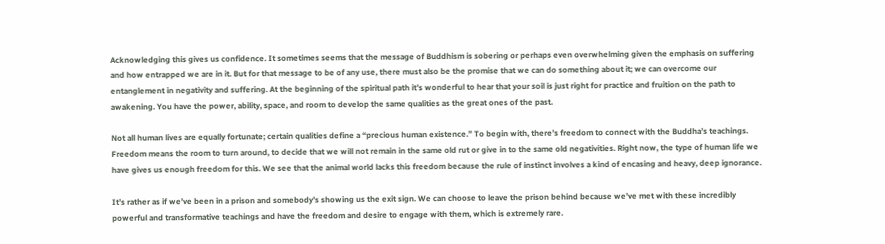Acknowledging this gives us confidence. It sometimes seems that the message of Buddhism is sobering or perhaps even overwhelming given the emphasis on suffering and how entrapped we are in it. But for that message to be of any use, there must also be the promise that we can do something about it; we can overcome our entanglement in negativity and suffering. At the beginning of the spiritual path it’s wonderful to hear that your soil is just right for practice and fruition on the path to awakening. You have the power, ability, space, and room to develop the same qualities as the great ones of the past.

Not all human lives are equally fortunate; certain qualities define a “precious human existence.” To begin with, there’s freedom to connect with the Buddha’s teachings. Freedom means the room to turn around, to decide that we will not remain in the same old rut or give in to the same old negativities. Right now, the type of human life we have gives us enough freedom for this. We see that the animal world lacks this freedom because the rule of instinct involves a kind of encasing and heavy, deep ignorance.

It’s rather as if we’ve been in a prison and somebody’s showing us the exit sign. We can choose to leave the prison behind because we’ve met with these incredibly powerful and transformative teachings and have the freedom and desire to engage with them, which is extremely rare.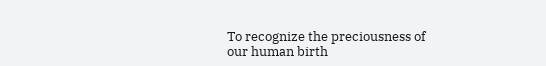To recognize the preciousness of our human birth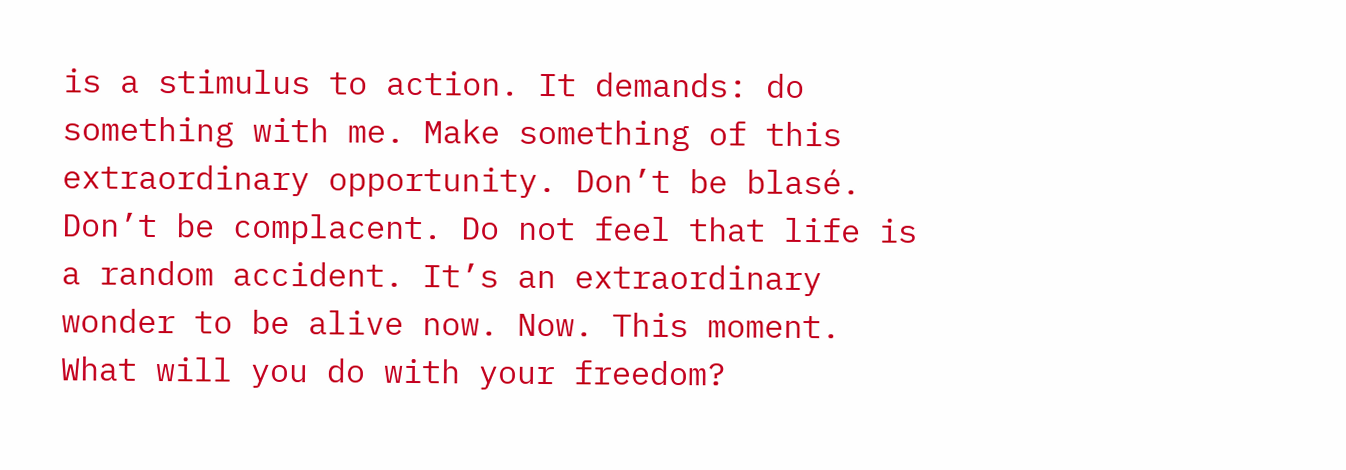is a stimulus to action. It demands: do something with me. Make something of this extraordinary opportunity. Don’t be blasé. Don’t be complacent. Do not feel that life is a random accident. It’s an extraordinary wonder to be alive now. Now. This moment. What will you do with your freedom?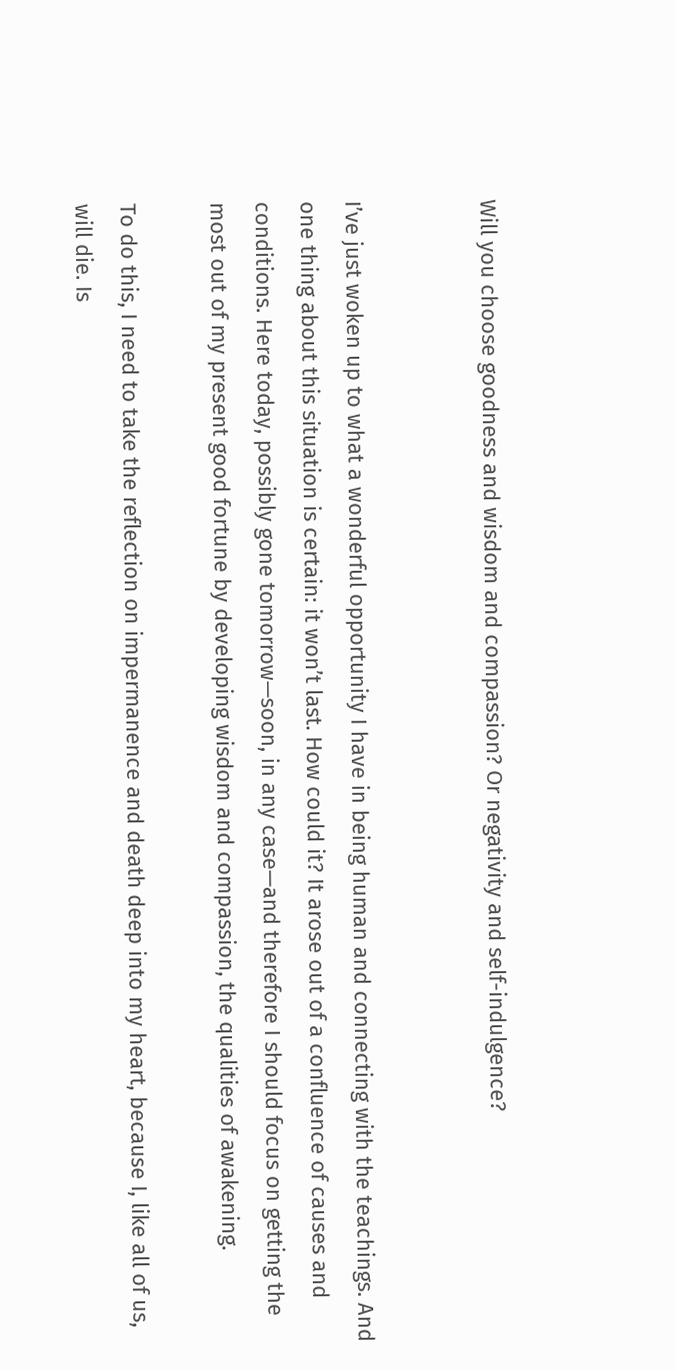Will you choose goodness and wisdom and compassion? Or negativity and self-indulgence?


I’ve just woken up to what a wonderful opportunity I have in being human and connecting with the teachings. And one thing about this situation is certain: it won’t last. How could it? It arose out of a confluence of causes and conditions. Here today, possibly gone tomorrow—soon, in any case—and therefore I should focus on getting the most out of my present good fortune by developing wisdom and compassion, the qualities of awakening.

To do this, I need to take the reflection on impermanence and death deep into my heart, because I, like all of us, will die. Is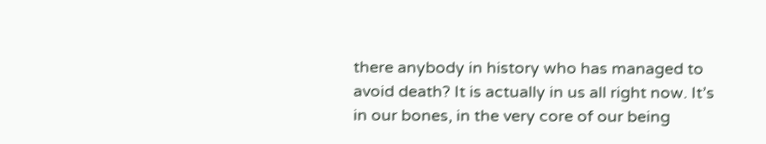there anybody in history who has managed to avoid death? It is actually in us all right now. It’s in our bones, in the very core of our being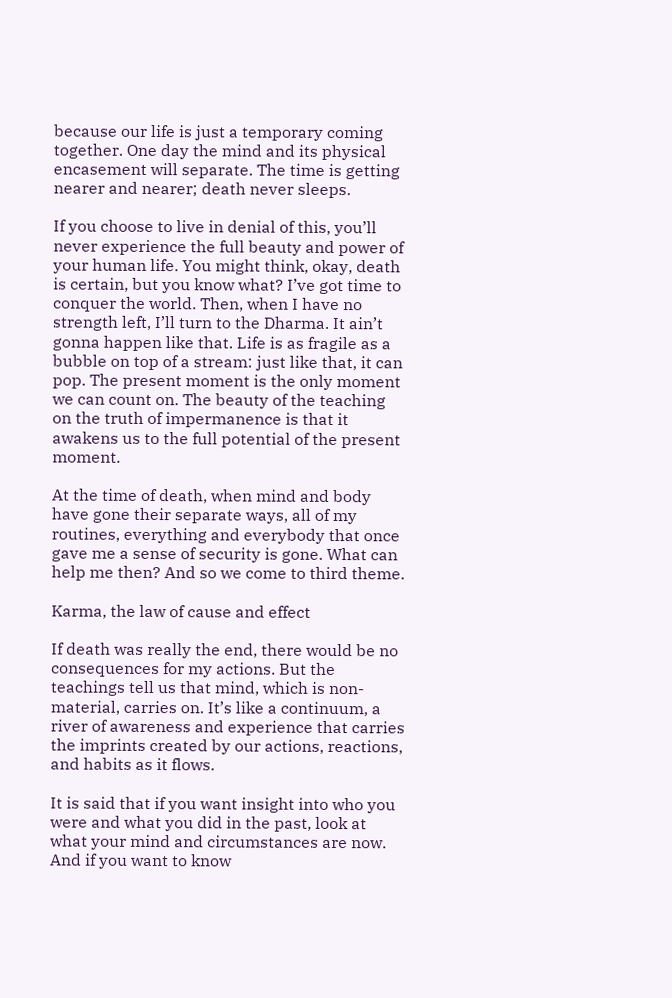because our life is just a temporary coming together. One day the mind and its physical encasement will separate. The time is getting nearer and nearer; death never sleeps.

If you choose to live in denial of this, you’ll never experience the full beauty and power of your human life. You might think, okay, death is certain, but you know what? I’ve got time to conquer the world. Then, when I have no strength left, I’ll turn to the Dharma. It ain’t gonna happen like that. Life is as fragile as a bubble on top of a stream: just like that, it can pop. The present moment is the only moment we can count on. The beauty of the teaching on the truth of impermanence is that it awakens us to the full potential of the present moment.

At the time of death, when mind and body have gone their separate ways, all of my routines, everything and everybody that once gave me a sense of security is gone. What can help me then? And so we come to third theme.

Karma, the law of cause and effect

If death was really the end, there would be no consequences for my actions. But the teachings tell us that mind, which is non-material, carries on. It’s like a continuum, a river of awareness and experience that carries the imprints created by our actions, reactions, and habits as it flows.

It is said that if you want insight into who you were and what you did in the past, look at what your mind and circumstances are now. And if you want to know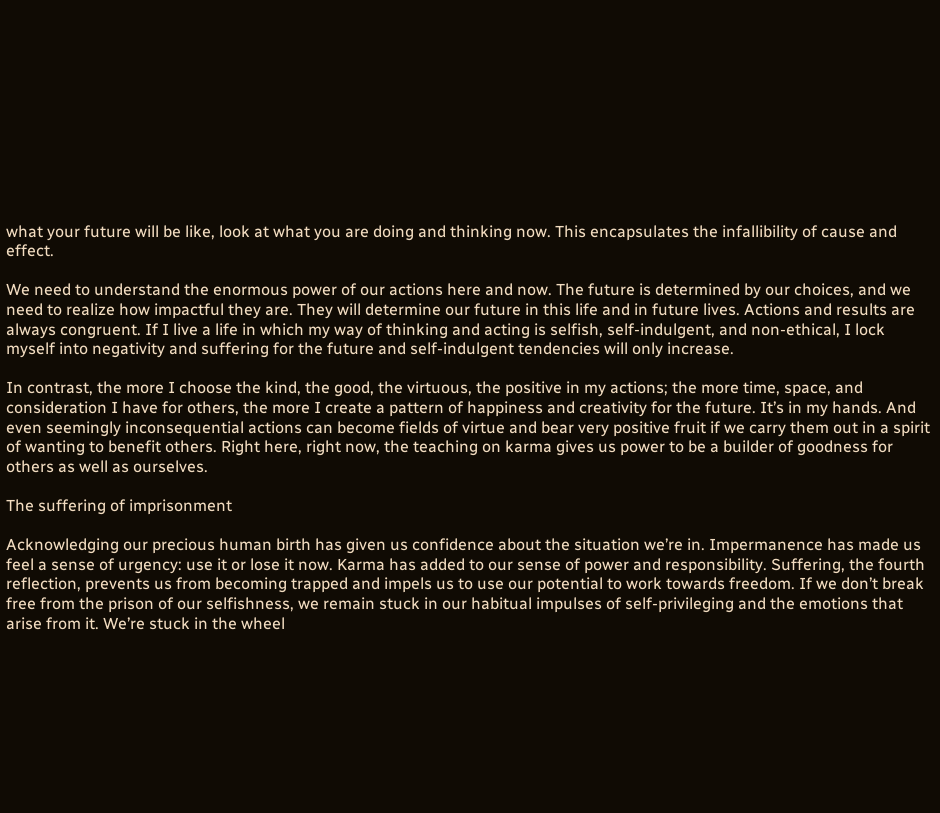what your future will be like, look at what you are doing and thinking now. This encapsulates the infallibility of cause and effect.

We need to understand the enormous power of our actions here and now. The future is determined by our choices, and we need to realize how impactful they are. They will determine our future in this life and in future lives. Actions and results are always congruent. If I live a life in which my way of thinking and acting is selfish, self-indulgent, and non-ethical, I lock myself into negativity and suffering for the future and self-indulgent tendencies will only increase.

In contrast, the more I choose the kind, the good, the virtuous, the positive in my actions; the more time, space, and consideration I have for others, the more I create a pattern of happiness and creativity for the future. It’s in my hands. And even seemingly inconsequential actions can become fields of virtue and bear very positive fruit if we carry them out in a spirit of wanting to benefit others. Right here, right now, the teaching on karma gives us power to be a builder of goodness for others as well as ourselves.

The suffering of imprisonment

Acknowledging our precious human birth has given us confidence about the situation we’re in. Impermanence has made us feel a sense of urgency: use it or lose it now. Karma has added to our sense of power and responsibility. Suffering, the fourth reflection, prevents us from becoming trapped and impels us to use our potential to work towards freedom. If we don’t break free from the prison of our selfishness, we remain stuck in our habitual impulses of self-privileging and the emotions that arise from it. We’re stuck in the wheel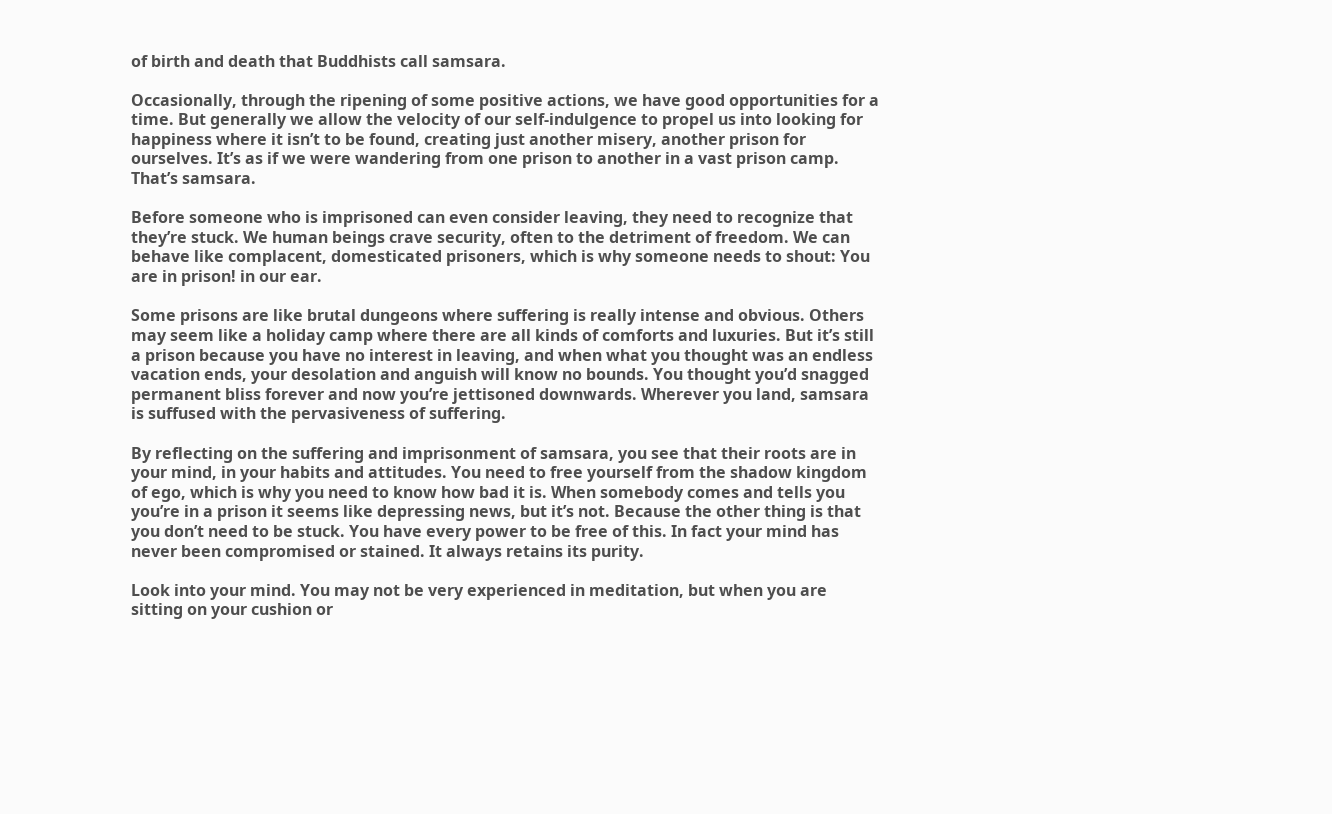of birth and death that Buddhists call samsara.

Occasionally, through the ripening of some positive actions, we have good opportunities for a time. But generally we allow the velocity of our self-indulgence to propel us into looking for happiness where it isn’t to be found, creating just another misery, another prison for ourselves. It’s as if we were wandering from one prison to another in a vast prison camp. That’s samsara.

Before someone who is imprisoned can even consider leaving, they need to recognize that they’re stuck. We human beings crave security, often to the detriment of freedom. We can behave like complacent, domesticated prisoners, which is why someone needs to shout: You are in prison! in our ear.

Some prisons are like brutal dungeons where suffering is really intense and obvious. Others may seem like a holiday camp where there are all kinds of comforts and luxuries. But it’s still a prison because you have no interest in leaving, and when what you thought was an endless vacation ends, your desolation and anguish will know no bounds. You thought you’d snagged permanent bliss forever and now you’re jettisoned downwards. Wherever you land, samsara is suffused with the pervasiveness of suffering.

By reflecting on the suffering and imprisonment of samsara, you see that their roots are in your mind, in your habits and attitudes. You need to free yourself from the shadow kingdom of ego, which is why you need to know how bad it is. When somebody comes and tells you you’re in a prison it seems like depressing news, but it’s not. Because the other thing is that you don’t need to be stuck. You have every power to be free of this. In fact your mind has never been compromised or stained. It always retains its purity.

Look into your mind. You may not be very experienced in meditation, but when you are sitting on your cushion or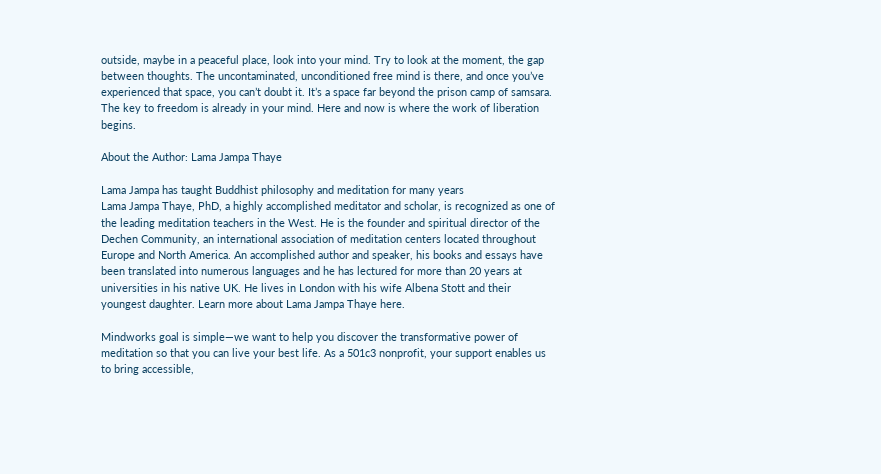outside, maybe in a peaceful place, look into your mind. Try to look at the moment, the gap between thoughts. The uncontaminated, unconditioned free mind is there, and once you’ve experienced that space, you can’t doubt it. It’s a space far beyond the prison camp of samsara. The key to freedom is already in your mind. Here and now is where the work of liberation begins.

About the Author: Lama Jampa Thaye

Lama Jampa has taught Buddhist philosophy and meditation for many years
Lama Jampa Thaye, PhD, a highly accomplished meditator and scholar, is recognized as one of the leading meditation teachers in the West. He is the founder and spiritual director of the Dechen Community, an international association of meditation centers located throughout Europe and North America. An accomplished author and speaker, his books and essays have been translated into numerous languages and he has lectured for more than 20 years at universities in his native UK. He lives in London with his wife Albena Stott and their youngest daughter. Learn more about Lama Jampa Thaye here.

Mindworks goal is simple—we want to help you discover the transformative power of meditation so that you can live your best life. As a 501c3 nonprofit, your support enables us to bring accessible,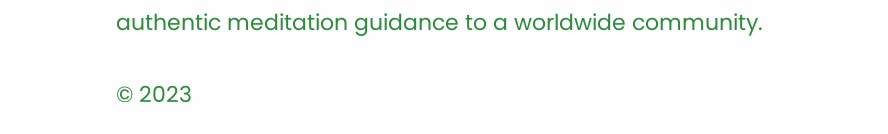authentic meditation guidance to a worldwide community.

© 2023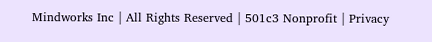Mindworks Inc | All Rights Reserved | 501c3 Nonprofit | Privacy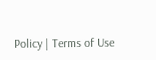Policy | Terms of Use